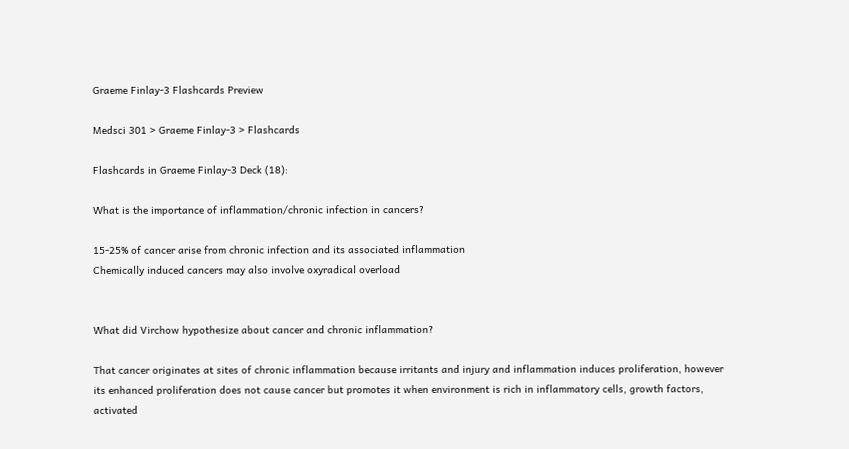Graeme Finlay-3 Flashcards Preview

Medsci 301 > Graeme Finlay-3 > Flashcards

Flashcards in Graeme Finlay-3 Deck (18):

What is the importance of inflammation/chronic infection in cancers?

15-25% of cancer arise from chronic infection and its associated inflammation
Chemically induced cancers may also involve oxyradical overload


What did Virchow hypothesize about cancer and chronic inflammation?

That cancer originates at sites of chronic inflammation because irritants and injury and inflammation induces proliferation, however its enhanced proliferation does not cause cancer but promotes it when environment is rich in inflammatory cells, growth factors, activated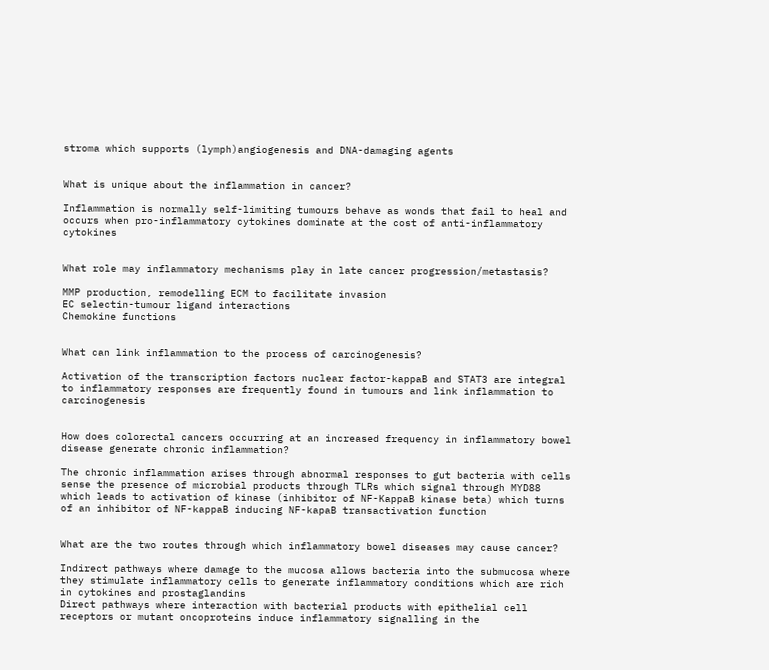stroma which supports (lymph)angiogenesis and DNA-damaging agents


What is unique about the inflammation in cancer?

Inflammation is normally self-limiting tumours behave as wonds that fail to heal and occurs when pro-inflammatory cytokines dominate at the cost of anti-inflammatory cytokines


What role may inflammatory mechanisms play in late cancer progression/metastasis?

MMP production, remodelling ECM to facilitate invasion
EC selectin-tumour ligand interactions
Chemokine functions


What can link inflammation to the process of carcinogenesis?

Activation of the transcription factors nuclear factor-kappaB and STAT3 are integral to inflammatory responses are frequently found in tumours and link inflammation to carcinogenesis


How does colorectal cancers occurring at an increased frequency in inflammatory bowel disease generate chronic inflammation?

The chronic inflammation arises through abnormal responses to gut bacteria with cells sense the presence of microbial products through TLRs which signal through MYD88 which leads to activation of kinase (inhibitor of NF-KappaB kinase beta) which turns of an inhibitor of NF-kappaB inducing NF-kapaB transactivation function


What are the two routes through which inflammatory bowel diseases may cause cancer?

Indirect pathways where damage to the mucosa allows bacteria into the submucosa where they stimulate inflammatory cells to generate inflammatory conditions which are rich in cytokines and prostaglandins
Direct pathways where interaction with bacterial products with epithelial cell receptors or mutant oncoproteins induce inflammatory signalling in the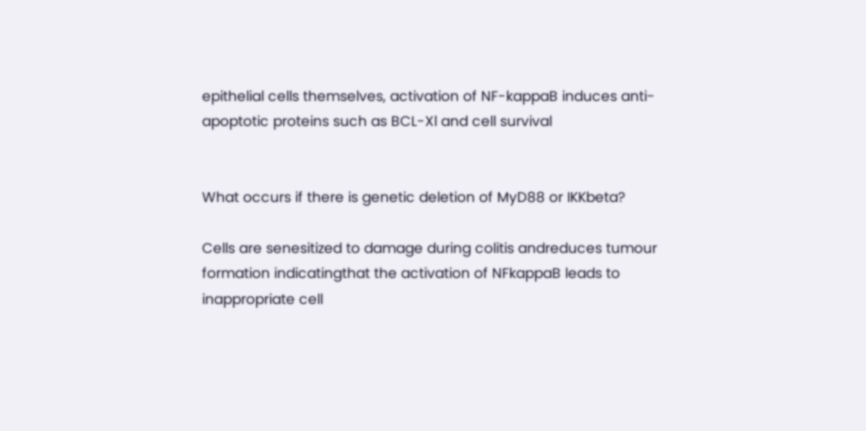epithelial cells themselves, activation of NF-kappaB induces anti-apoptotic proteins such as BCL-Xl and cell survival


What occurs if there is genetic deletion of MyD88 or IKKbeta?

Cells are senesitized to damage during colitis andreduces tumour formation indicatingthat the activation of NFkappaB leads to inappropriate cell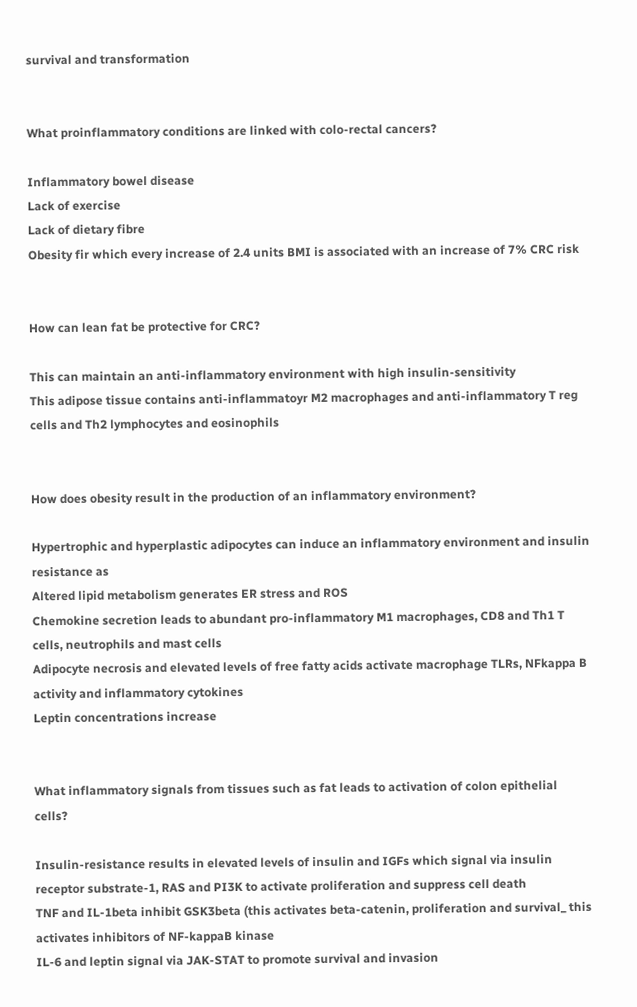survival and transformation


What proinflammatory conditions are linked with colo-rectal cancers?

Inflammatory bowel disease
Lack of exercise
Lack of dietary fibre
Obesity fir which every increase of 2.4 units BMI is associated with an increase of 7% CRC risk


How can lean fat be protective for CRC?

This can maintain an anti-inflammatory environment with high insulin-sensitivity
This adipose tissue contains anti-inflammatoyr M2 macrophages and anti-inflammatory T reg cells and Th2 lymphocytes and eosinophils


How does obesity result in the production of an inflammatory environment?

Hypertrophic and hyperplastic adipocytes can induce an inflammatory environment and insulin resistance as
Altered lipid metabolism generates ER stress and ROS
Chemokine secretion leads to abundant pro-inflammatory M1 macrophages, CD8 and Th1 T cells, neutrophils and mast cells
Adipocyte necrosis and elevated levels of free fatty acids activate macrophage TLRs, NFkappa B activity and inflammatory cytokines
Leptin concentrations increase


What inflammatory signals from tissues such as fat leads to activation of colon epithelial cells?

Insulin-resistance results in elevated levels of insulin and IGFs which signal via insulin receptor substrate-1, RAS and PI3K to activate proliferation and suppress cell death
TNF and IL-1beta inhibit GSK3beta (this activates beta-catenin, proliferation and survival_ this activates inhibitors of NF-kappaB kinase
IL-6 and leptin signal via JAK-STAT to promote survival and invasion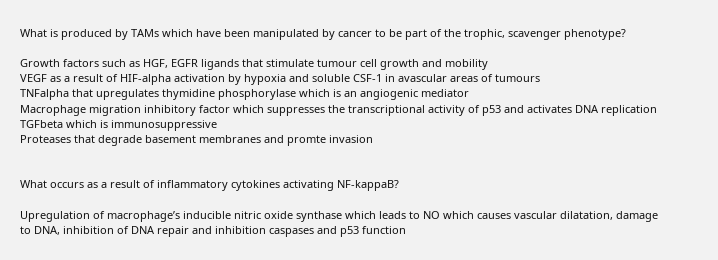What is produced by TAMs which have been manipulated by cancer to be part of the trophic, scavenger phenotype?

Growth factors such as HGF, EGFR ligands that stimulate tumour cell growth and mobility
VEGF as a result of HIF-alpha activation by hypoxia and soluble CSF-1 in avascular areas of tumours
TNFalpha that upregulates thymidine phosphorylase which is an angiogenic mediator
Macrophage migration inhibitory factor which suppresses the transcriptional activity of p53 and activates DNA replication
TGFbeta which is immunosuppressive
Proteases that degrade basement membranes and promte invasion


What occurs as a result of inflammatory cytokines activating NF-kappaB?

Upregulation of macrophage’s inducible nitric oxide synthase which leads to NO which causes vascular dilatation, damage to DNA, inhibition of DNA repair and inhibition caspases and p53 function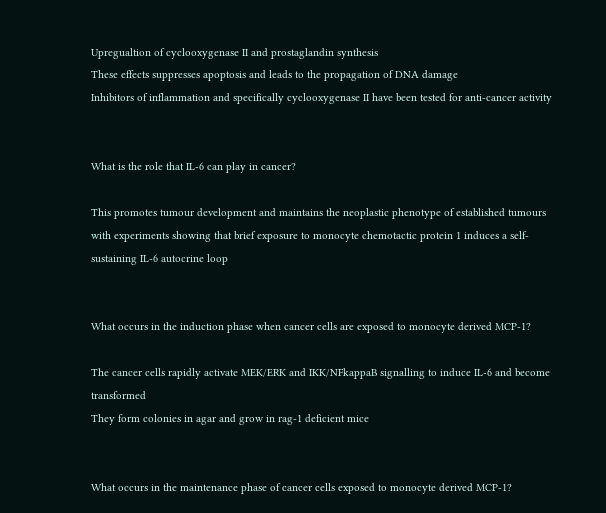Upregualtion of cyclooxygenase II and prostaglandin synthesis
These effects suppresses apoptosis and leads to the propagation of DNA damage
Inhibitors of inflammation and specifically cyclooxygenase II have been tested for anti-cancer activity


What is the role that IL-6 can play in cancer?

This promotes tumour development and maintains the neoplastic phenotype of established tumours with experiments showing that brief exposure to monocyte chemotactic protein 1 induces a self-sustaining IL-6 autocrine loop


What occurs in the induction phase when cancer cells are exposed to monocyte derived MCP-1?

The cancer cells rapidly activate MEK/ERK and IKK/NFkappaB signalling to induce IL-6 and become transformed
They form colonies in agar and grow in rag-1 deficient mice


What occurs in the maintenance phase of cancer cells exposed to monocyte derived MCP-1?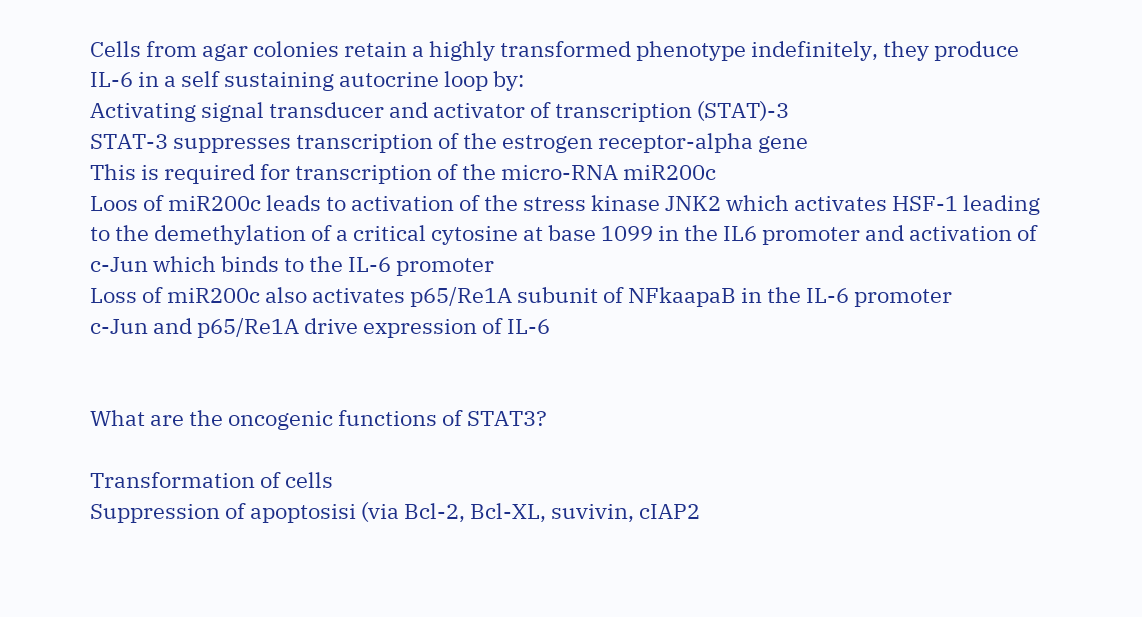Cells from agar colonies retain a highly transformed phenotype indefinitely, they produce IL-6 in a self sustaining autocrine loop by:
Activating signal transducer and activator of transcription (STAT)-3
STAT-3 suppresses transcription of the estrogen receptor-alpha gene
This is required for transcription of the micro-RNA miR200c
Loos of miR200c leads to activation of the stress kinase JNK2 which activates HSF-1 leading to the demethylation of a critical cytosine at base 1099 in the IL6 promoter and activation of c-Jun which binds to the IL-6 promoter
Loss of miR200c also activates p65/Re1A subunit of NFkaapaB in the IL-6 promoter
c-Jun and p65/Re1A drive expression of IL-6


What are the oncogenic functions of STAT3?

Transformation of cells
Suppression of apoptosisi (via Bcl-2, Bcl-XL, suvivin, cIAP2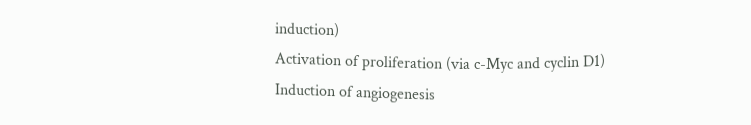induction)
Activation of proliferation (via c-Myc and cyclin D1)
Induction of angiogenesis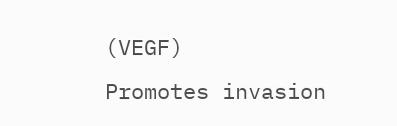(VEGF)
Promotes invasion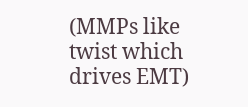(MMPs like twist which drives EMT)